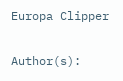Europa Clipper

Author(s):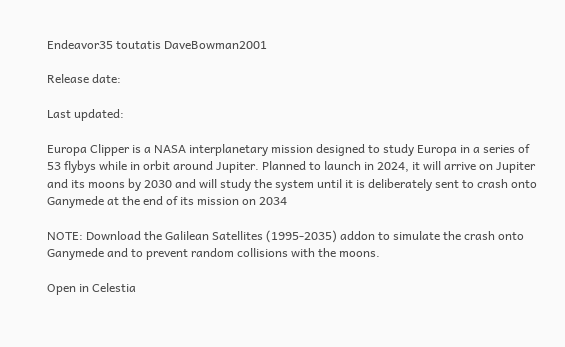Endeavor35 toutatis DaveBowman2001

Release date:

Last updated:

Europa Clipper is a NASA interplanetary mission designed to study Europa in a series of 53 flybys while in orbit around Jupiter. Planned to launch in 2024, it will arrive on Jupiter and its moons by 2030 and will study the system until it is deliberately sent to crash onto Ganymede at the end of its mission on 2034

NOTE: Download the Galilean Satellites (1995-2035) addon to simulate the crash onto Ganymede and to prevent random collisions with the moons.

Open in Celestia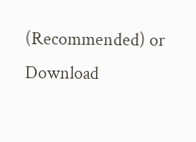(Recommended) or Download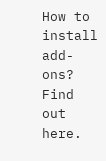How to install add-ons? Find out here.